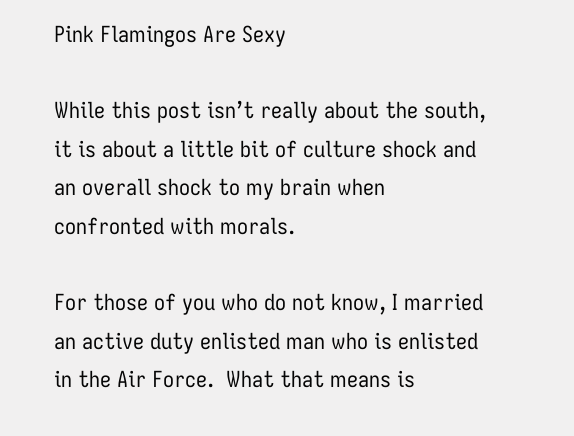Pink Flamingos Are Sexy

While this post isn’t really about the south, it is about a little bit of culture shock and an overall shock to my brain when confronted with morals.

For those of you who do not know, I married an active duty enlisted man who is enlisted in the Air Force.  What that means is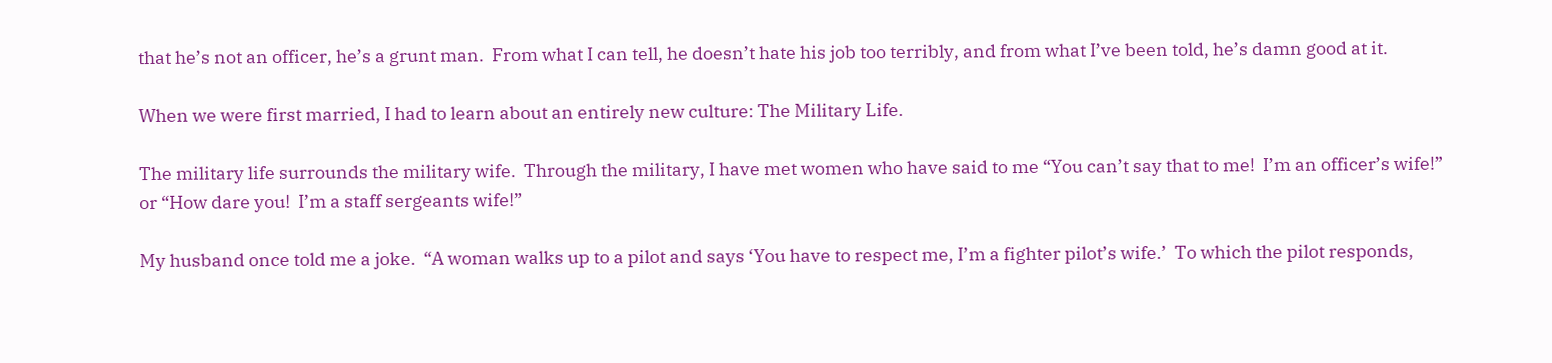that he’s not an officer, he’s a grunt man.  From what I can tell, he doesn’t hate his job too terribly, and from what I’ve been told, he’s damn good at it.

When we were first married, I had to learn about an entirely new culture: The Military Life.

The military life surrounds the military wife.  Through the military, I have met women who have said to me “You can’t say that to me!  I’m an officer’s wife!” or “How dare you!  I’m a staff sergeants wife!”

My husband once told me a joke.  “A woman walks up to a pilot and says ‘You have to respect me, I’m a fighter pilot’s wife.’  To which the pilot responds,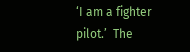‘I am a fighter pilot.’  The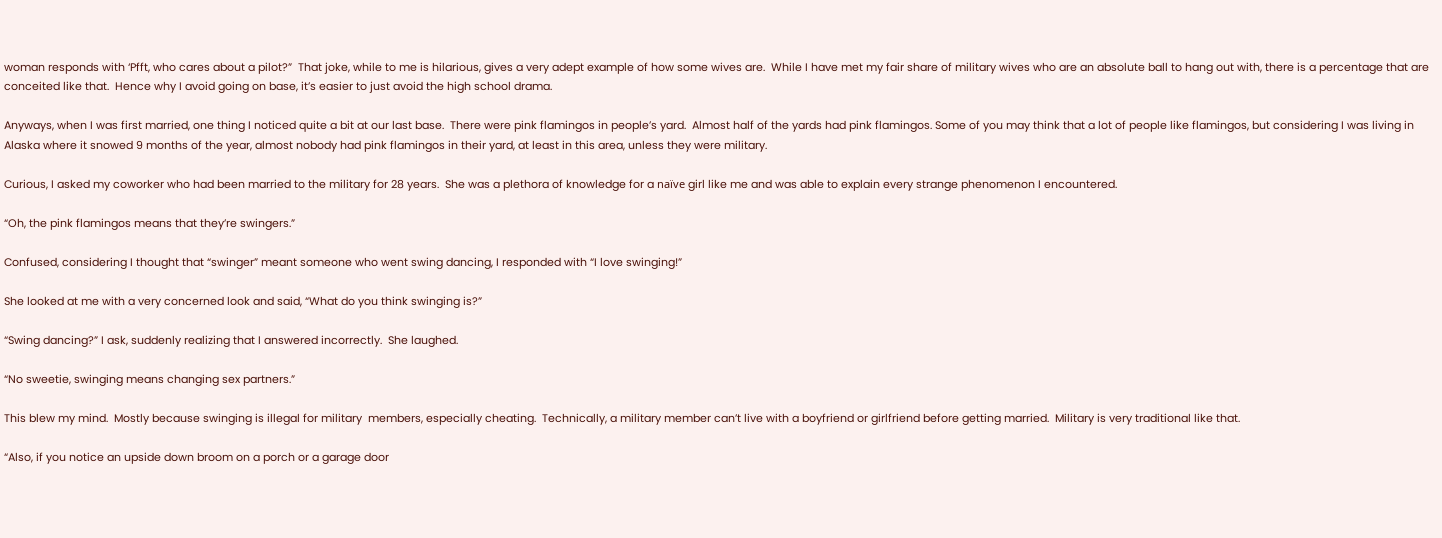woman responds with ‘Pfft, who cares about a pilot?”  That joke, while to me is hilarious, gives a very adept example of how some wives are.  While I have met my fair share of military wives who are an absolute ball to hang out with, there is a percentage that are conceited like that.  Hence why I avoid going on base, it’s easier to just avoid the high school drama.

Anyways, when I was first married, one thing I noticed quite a bit at our last base.  There were pink flamingos in people’s yard.  Almost half of the yards had pink flamingos. Some of you may think that a lot of people like flamingos, but considering I was living in Alaska where it snowed 9 months of the year, almost nobody had pink flamingos in their yard, at least in this area, unless they were military.

Curious, I asked my coworker who had been married to the military for 28 years.  She was a plethora of knowledge for a naïve girl like me and was able to explain every strange phenomenon I encountered.

“Oh, the pink flamingos means that they’re swingers.”

Confused, considering I thought that “swinger” meant someone who went swing dancing, I responded with “I love swinging!”

She looked at me with a very concerned look and said, “What do you think swinging is?”

“Swing dancing?” I ask, suddenly realizing that I answered incorrectly.  She laughed.

“No sweetie, swinging means changing sex partners.”

This blew my mind.  Mostly because swinging is illegal for military  members, especially cheating.  Technically, a military member can’t live with a boyfriend or girlfriend before getting married.  Military is very traditional like that.

“Also, if you notice an upside down broom on a porch or a garage door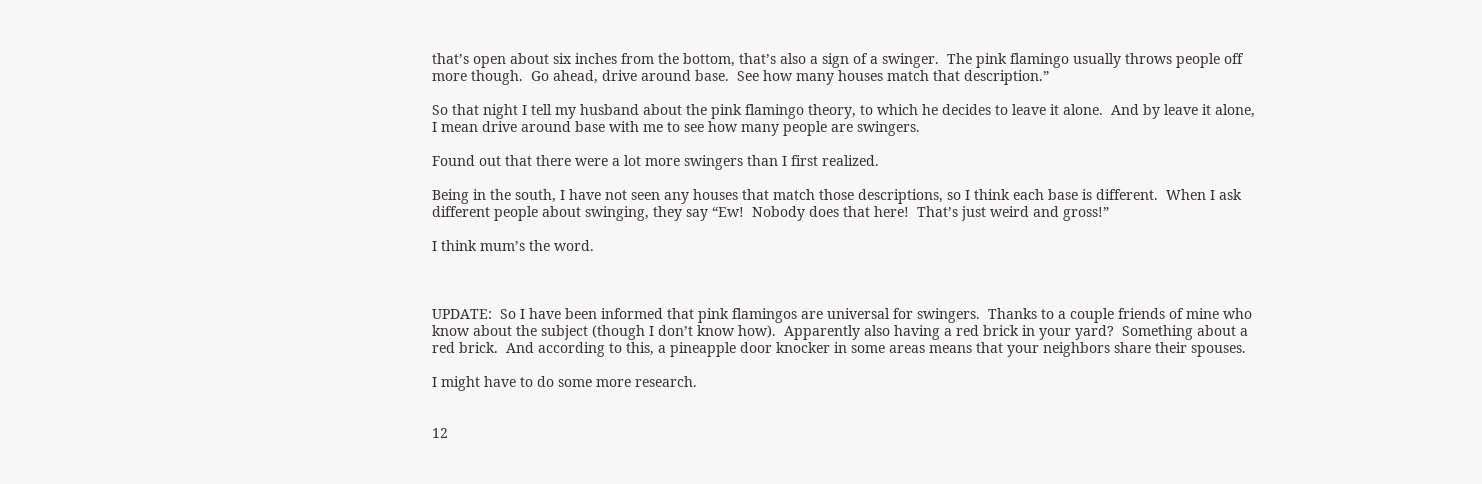that’s open about six inches from the bottom, that’s also a sign of a swinger.  The pink flamingo usually throws people off more though.  Go ahead, drive around base.  See how many houses match that description.”

So that night I tell my husband about the pink flamingo theory, to which he decides to leave it alone.  And by leave it alone, I mean drive around base with me to see how many people are swingers.

Found out that there were a lot more swingers than I first realized.

Being in the south, I have not seen any houses that match those descriptions, so I think each base is different.  When I ask different people about swinging, they say “Ew!  Nobody does that here!  That’s just weird and gross!”

I think mum’s the word.



UPDATE:  So I have been informed that pink flamingos are universal for swingers.  Thanks to a couple friends of mine who know about the subject (though I don’t know how).  Apparently also having a red brick in your yard?  Something about a red brick.  And according to this, a pineapple door knocker in some areas means that your neighbors share their spouses.

I might have to do some more research.


12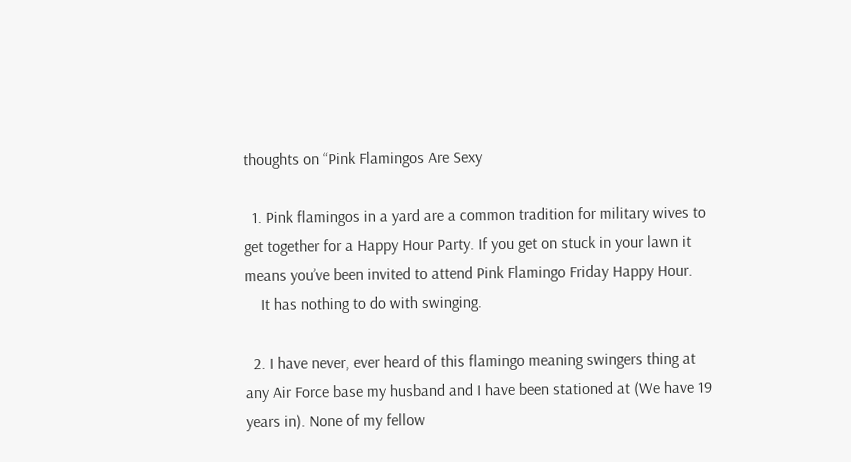thoughts on “Pink Flamingos Are Sexy

  1. Pink flamingos in a yard are a common tradition for military wives to get together for a Happy Hour Party. If you get on stuck in your lawn it means you’ve been invited to attend Pink Flamingo Friday Happy Hour.
    It has nothing to do with swinging.

  2. I have never, ever heard of this flamingo meaning swingers thing at any Air Force base my husband and I have been stationed at (We have 19 years in). None of my fellow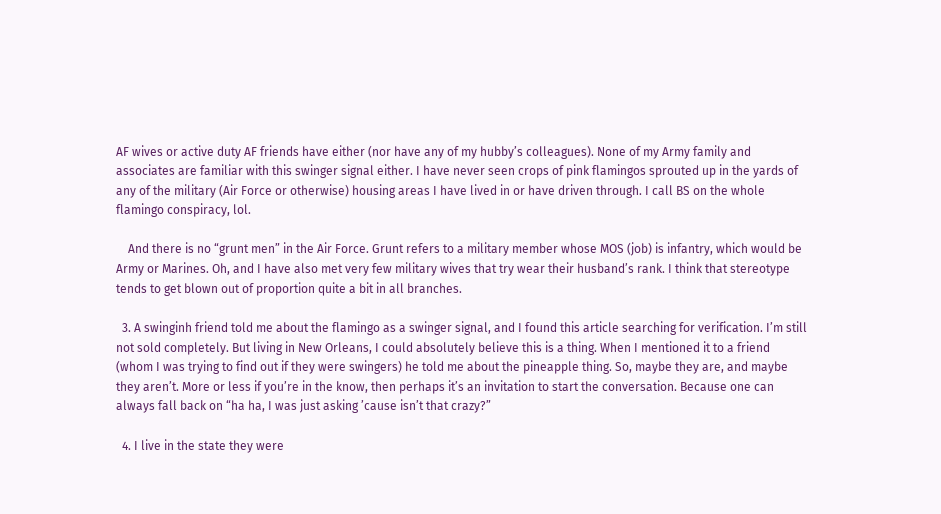AF wives or active duty AF friends have either (nor have any of my hubby’s colleagues). None of my Army family and associates are familiar with this swinger signal either. I have never seen crops of pink flamingos sprouted up in the yards of any of the military (Air Force or otherwise) housing areas I have lived in or have driven through. I call BS on the whole flamingo conspiracy, lol.

    And there is no “grunt men” in the Air Force. Grunt refers to a military member whose MOS (job) is infantry, which would be Army or Marines. Oh, and I have also met very few military wives that try wear their husband’s rank. I think that stereotype tends to get blown out of proportion quite a bit in all branches.

  3. A swinginh friend told me about the flamingo as a swinger signal, and I found this article searching for verification. I’m still not sold completely. But living in New Orleans, I could absolutely believe this is a thing. When I mentioned it to a friend (whom I was trying to find out if they were swingers) he told me about the pineapple thing. So, maybe they are, and maybe they aren’t. More or less if you’re in the know, then perhaps it’s an invitation to start the conversation. Because one can always fall back on “ha ha, I was just asking ’cause isn’t that crazy?”

  4. I live in the state they were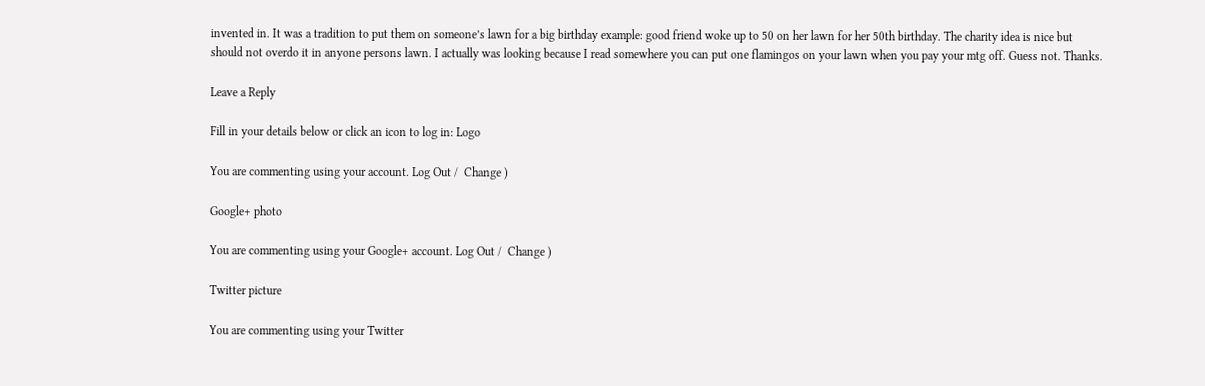invented in. It was a tradition to put them on someone’s lawn for a big birthday example: good friend woke up to 50 on her lawn for her 50th birthday. The charity idea is nice but should not overdo it in anyone persons lawn. I actually was looking because I read somewhere you can put one flamingos on your lawn when you pay your mtg off. Guess not. Thanks.

Leave a Reply

Fill in your details below or click an icon to log in: Logo

You are commenting using your account. Log Out /  Change )

Google+ photo

You are commenting using your Google+ account. Log Out /  Change )

Twitter picture

You are commenting using your Twitter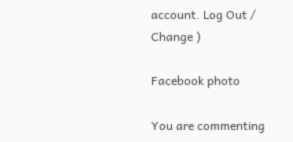account. Log Out /  Change )

Facebook photo

You are commenting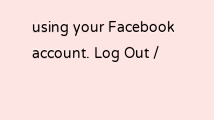using your Facebook account. Log Out /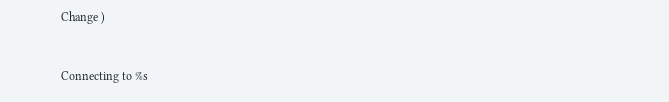Change )


Connecting to %s